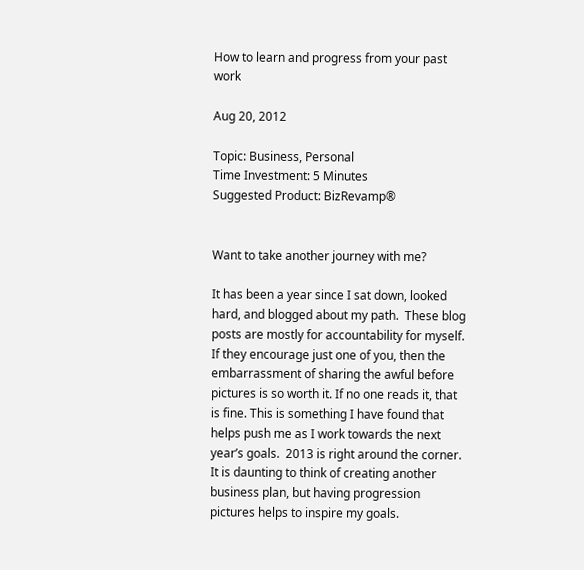How to learn and progress from your past work

Aug 20, 2012

Topic: Business, Personal
Time Investment: 5 Minutes
Suggested Product: BizRevamp®


Want to take another journey with me?

It has been a year since I sat down, looked hard, and blogged about my path.  These blog posts are mostly for accountability for myself.  If they encourage just one of you, then the embarrassment of sharing the awful before pictures is so worth it. If no one reads it, that is fine. This is something I have found that helps push me as I work towards the next year’s goals.  2013 is right around the corner. It is daunting to think of creating another business plan, but having progression pictures helps to inspire my goals.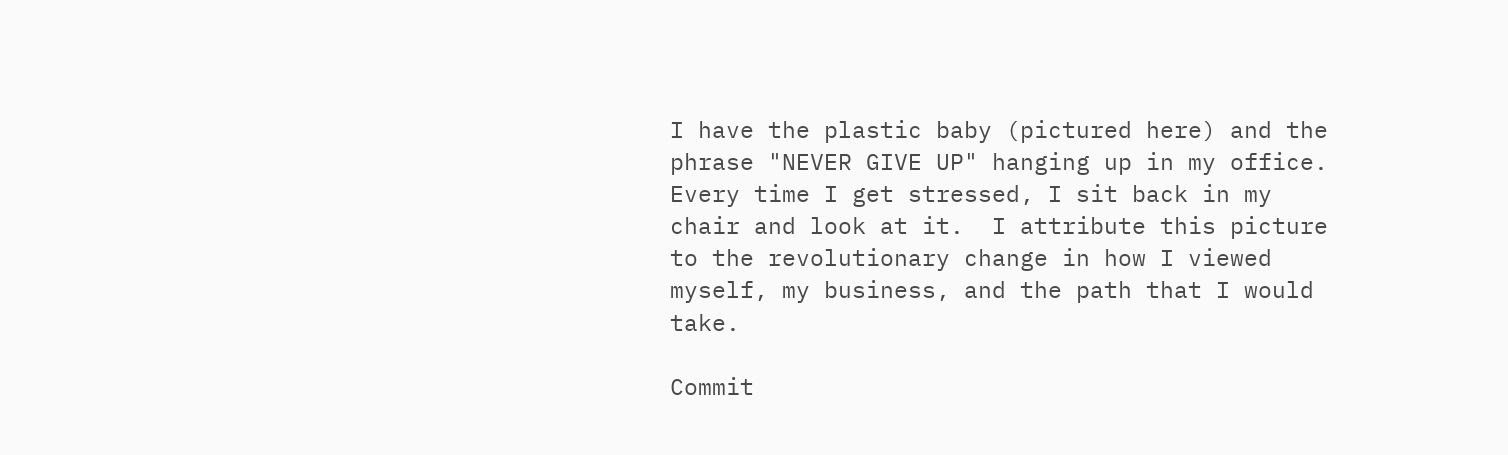I have the plastic baby (pictured here) and the phrase "NEVER GIVE UP" hanging up in my office. Every time I get stressed, I sit back in my chair and look at it.  I attribute this picture to the revolutionary change in how I viewed myself, my business, and the path that I would take.

Commit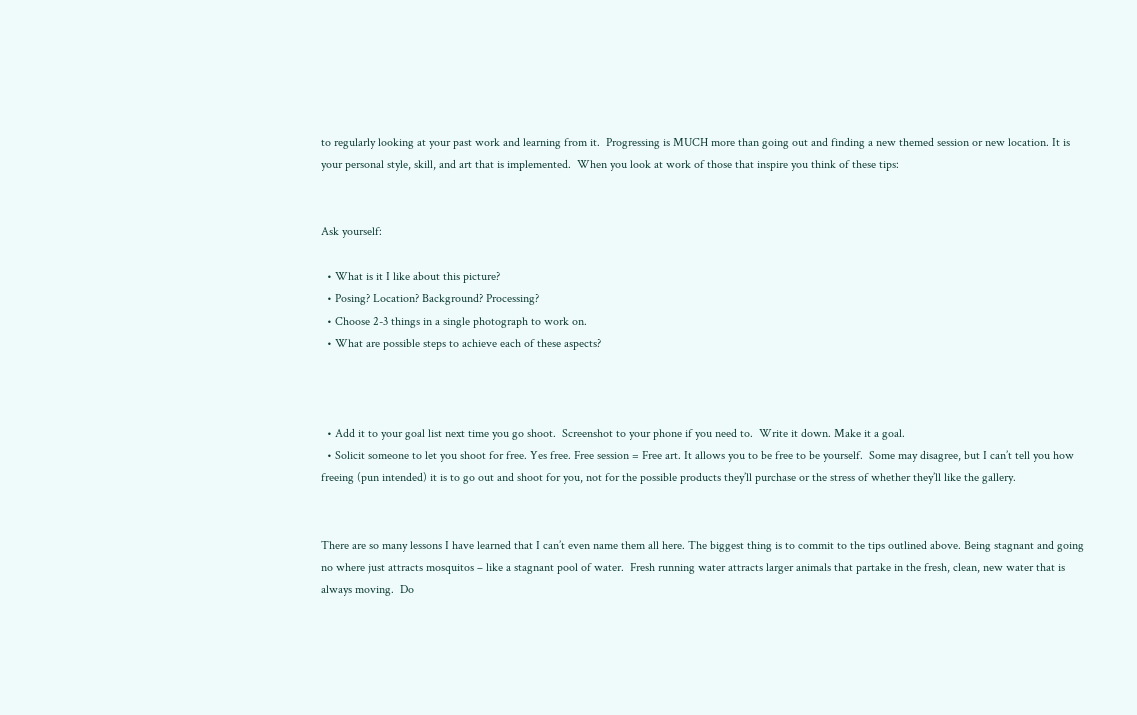to regularly looking at your past work and learning from it.  Progressing is MUCH more than going out and finding a new themed session or new location. It is your personal style, skill, and art that is implemented.  When you look at work of those that inspire you think of these tips:


Ask yourself:

  • What is it I like about this picture?
  • Posing? Location? Background? Processing?
  • Choose 2-3 things in a single photograph to work on.
  • What are possible steps to achieve each of these aspects?



  • Add it to your goal list next time you go shoot.  Screenshot to your phone if you need to.  Write it down. Make it a goal.
  • Solicit someone to let you shoot for free. Yes free. Free session = Free art. It allows you to be free to be yourself.  Some may disagree, but I can’t tell you how freeing (pun intended) it is to go out and shoot for you, not for the possible products they’ll purchase or the stress of whether they’ll like the gallery.


There are so many lessons I have learned that I can’t even name them all here. The biggest thing is to commit to the tips outlined above. Being stagnant and going no where just attracts mosquitos – like a stagnant pool of water.  Fresh running water attracts larger animals that partake in the fresh, clean, new water that is always moving.  Do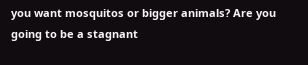you want mosquitos or bigger animals? Are you going to be a stagnant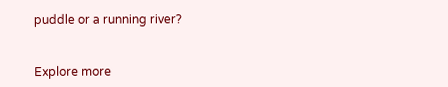puddle or a running river?


Explore more